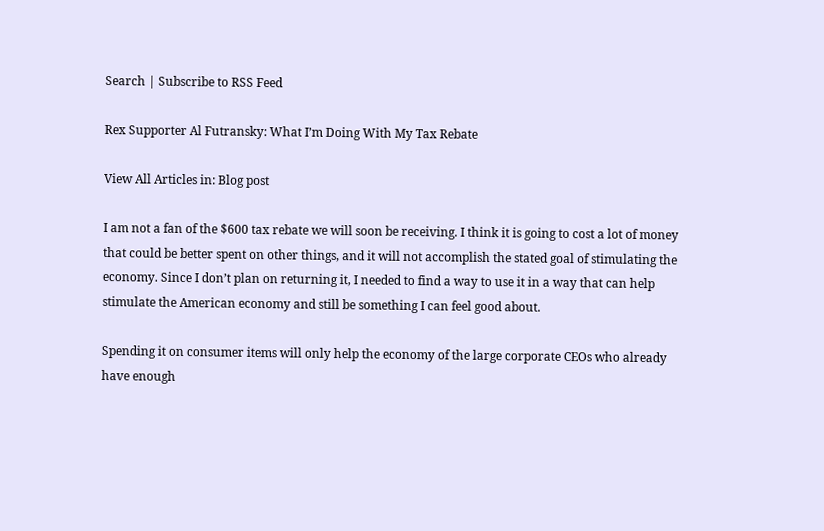Search | Subscribe to RSS Feed

Rex Supporter Al Futransky: What I’m Doing With My Tax Rebate

View All Articles in: Blog post

I am not a fan of the $600 tax rebate we will soon be receiving. I think it is going to cost a lot of money that could be better spent on other things, and it will not accomplish the stated goal of stimulating the economy. Since I don’t plan on returning it, I needed to find a way to use it in a way that can help stimulate the American economy and still be something I can feel good about.

Spending it on consumer items will only help the economy of the large corporate CEOs who already have enough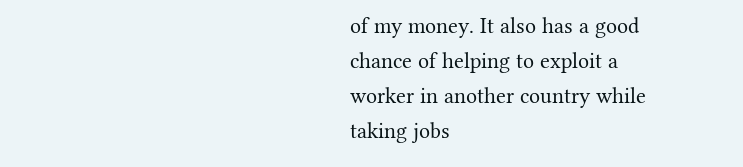of my money. It also has a good chance of helping to exploit a worker in another country while taking jobs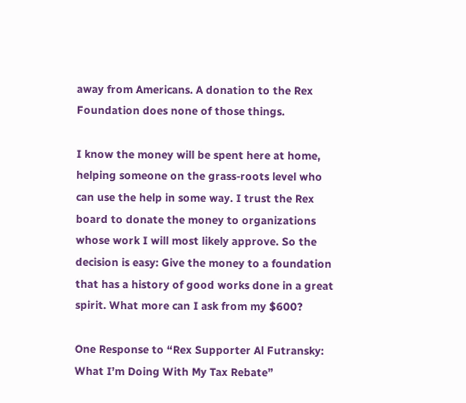away from Americans. A donation to the Rex Foundation does none of those things.

I know the money will be spent here at home, helping someone on the grass-roots level who can use the help in some way. I trust the Rex board to donate the money to organizations whose work I will most likely approve. So the decision is easy: Give the money to a foundation that has a history of good works done in a great spirit. What more can I ask from my $600?

One Response to “Rex Supporter Al Futransky: What I’m Doing With My Tax Rebate”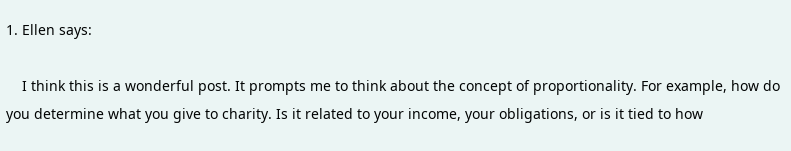1. Ellen says:

    I think this is a wonderful post. It prompts me to think about the concept of proportionality. For example, how do you determine what you give to charity. Is it related to your income, your obligations, or is it tied to how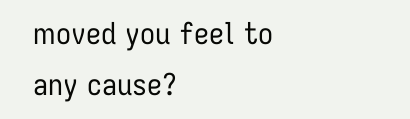moved you feel to any cause?